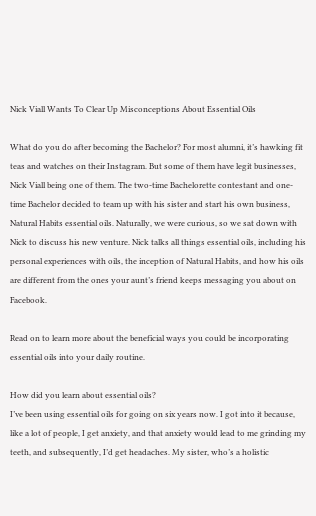Nick Viall Wants To Clear Up Misconceptions About Essential Oils

What do you do after becoming the Bachelor? For most alumni, it’s hawking fit teas and watches on their Instagram. But some of them have legit businesses, Nick Viall being one of them. The two-time Bachelorette contestant and one-time Bachelor decided to team up with his sister and start his own business, Natural Habits essential oils. Naturally, we were curious, so we sat down with Nick to discuss his new venture. Nick talks all things essential oils, including his personal experiences with oils, the inception of Natural Habits, and how his oils are different from the ones your aunt’s friend keeps messaging you about on Facebook.

Read on to learn more about the beneficial ways you could be incorporating essential oils into your daily routine.

How did you learn about essential oils?
I’ve been using essential oils for going on six years now. I got into it because, like a lot of people, I get anxiety, and that anxiety would lead to me grinding my teeth, and subsequently, I’d get headaches. My sister, who’s a holistic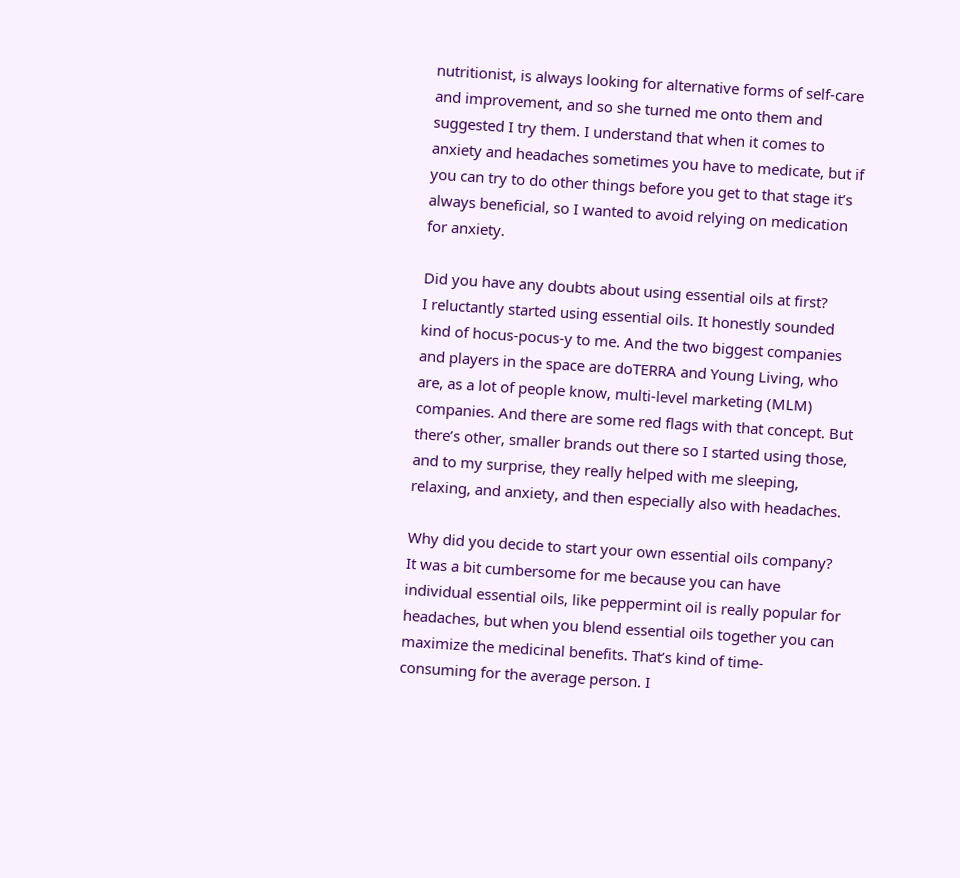nutritionist, is always looking for alternative forms of self-care and improvement, and so she turned me onto them and suggested I try them. I understand that when it comes to anxiety and headaches sometimes you have to medicate, but if you can try to do other things before you get to that stage it’s always beneficial, so I wanted to avoid relying on medication for anxiety.

Did you have any doubts about using essential oils at first?
I reluctantly started using essential oils. It honestly sounded kind of hocus-pocus-y to me. And the two biggest companies and players in the space are doTERRA and Young Living, who are, as a lot of people know, multi-level marketing (MLM) companies. And there are some red flags with that concept. But there’s other, smaller brands out there so I started using those, and to my surprise, they really helped with me sleeping, relaxing, and anxiety, and then especially also with headaches.

Why did you decide to start your own essential oils company?
It was a bit cumbersome for me because you can have individual essential oils, like peppermint oil is really popular for headaches, but when you blend essential oils together you can maximize the medicinal benefits. That’s kind of time-consuming for the average person. I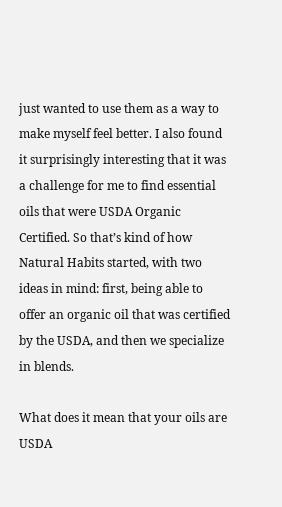just wanted to use them as a way to make myself feel better. I also found it surprisingly interesting that it was a challenge for me to find essential oils that were USDA Organic Certified. So that’s kind of how Natural Habits started, with two ideas in mind: first, being able to offer an organic oil that was certified by the USDA, and then we specialize in blends.

What does it mean that your oils are USDA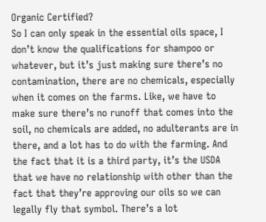Organic Certified?
So I can only speak in the essential oils space, I don’t know the qualifications for shampoo or whatever, but it’s just making sure there’s no contamination, there are no chemicals, especially when it comes on the farms. Like, we have to make sure there’s no runoff that comes into the soil, no chemicals are added, no adulterants are in there, and a lot has to do with the farming. And the fact that it is a third party, it’s the USDA that we have no relationship with other than the fact that they’re approving our oils so we can legally fly that symbol. There’s a lot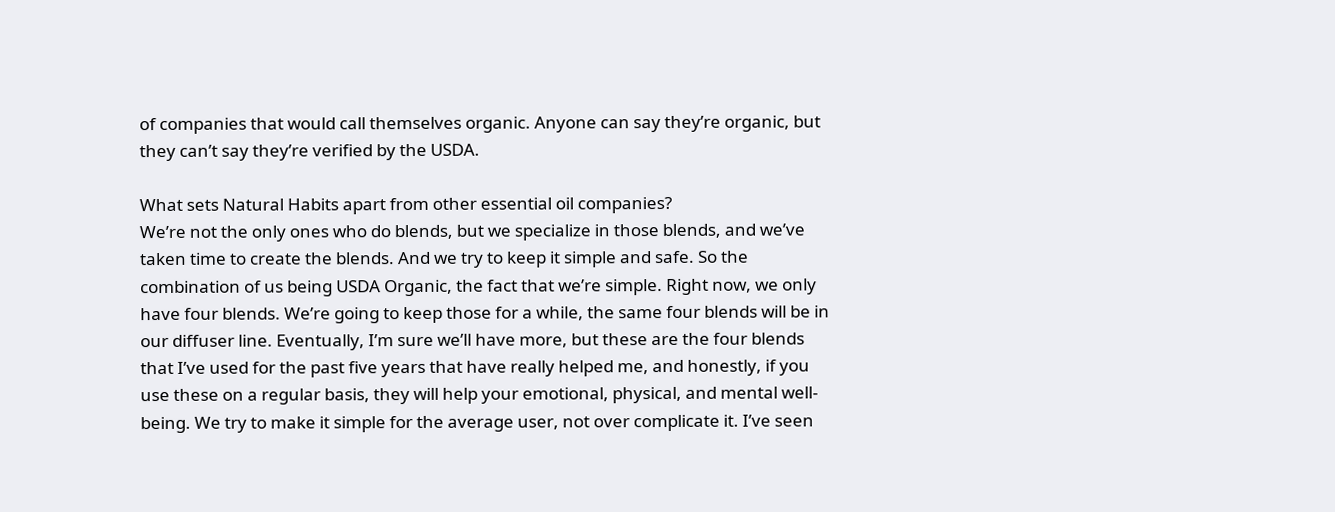of companies that would call themselves organic. Anyone can say they’re organic, but they can’t say they’re verified by the USDA.

What sets Natural Habits apart from other essential oil companies?
We’re not the only ones who do blends, but we specialize in those blends, and we’ve taken time to create the blends. And we try to keep it simple and safe. So the combination of us being USDA Organic, the fact that we’re simple. Right now, we only have four blends. We’re going to keep those for a while, the same four blends will be in our diffuser line. Eventually, I’m sure we’ll have more, but these are the four blends that I’ve used for the past five years that have really helped me, and honestly, if you use these on a regular basis, they will help your emotional, physical, and mental well-being. We try to make it simple for the average user, not over complicate it. I’ve seen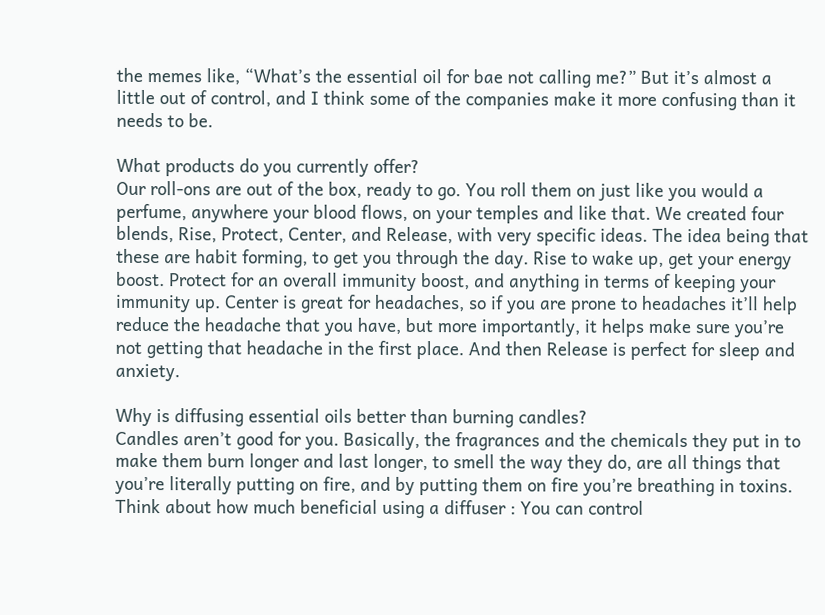the memes like, “What’s the essential oil for bae not calling me?” But it’s almost a little out of control, and I think some of the companies make it more confusing than it needs to be.

What products do you currently offer?
Our roll-ons are out of the box, ready to go. You roll them on just like you would a perfume, anywhere your blood flows, on your temples and like that. We created four blends, Rise, Protect, Center, and Release, with very specific ideas. The idea being that these are habit forming, to get you through the day. Rise to wake up, get your energy boost. Protect for an overall immunity boost, and anything in terms of keeping your immunity up. Center is great for headaches, so if you are prone to headaches it’ll help reduce the headache that you have, but more importantly, it helps make sure you’re not getting that headache in the first place. And then Release is perfect for sleep and anxiety.

Why is diffusing essential oils better than burning candles?
Candles aren’t good for you. Basically, the fragrances and the chemicals they put in to make them burn longer and last longer, to smell the way they do, are all things that you’re literally putting on fire, and by putting them on fire you’re breathing in toxins. Think about how much beneficial using a diffuser : You can control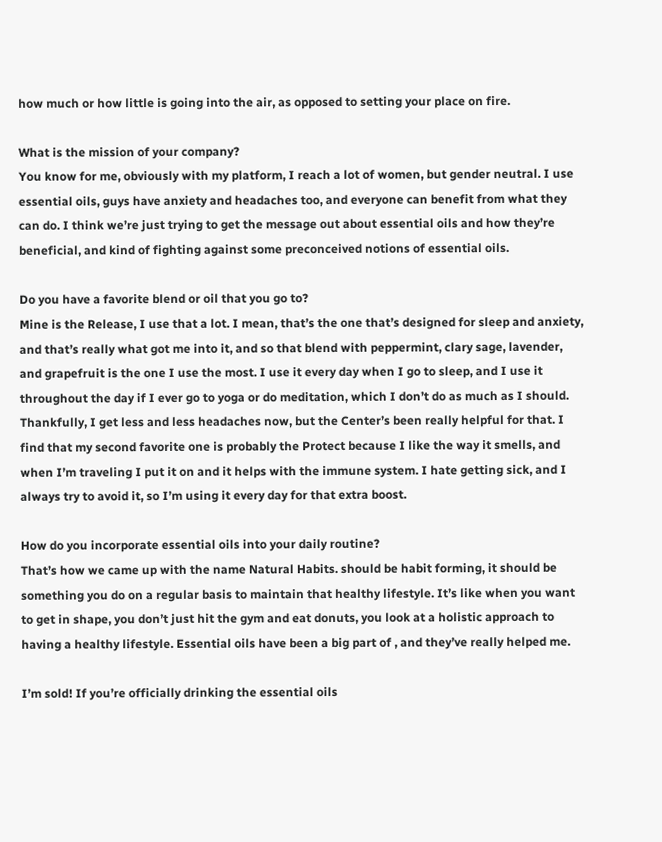how much or how little is going into the air, as opposed to setting your place on fire.

What is the mission of your company?
You know for me, obviously with my platform, I reach a lot of women, but gender neutral. I use essential oils, guys have anxiety and headaches too, and everyone can benefit from what they can do. I think we’re just trying to get the message out about essential oils and how they’re beneficial, and kind of fighting against some preconceived notions of essential oils.

Do you have a favorite blend or oil that you go to?
Mine is the Release, I use that a lot. I mean, that’s the one that’s designed for sleep and anxiety, and that’s really what got me into it, and so that blend with peppermint, clary sage, lavender, and grapefruit is the one I use the most. I use it every day when I go to sleep, and I use it throughout the day if I ever go to yoga or do meditation, which I don’t do as much as I should. Thankfully, I get less and less headaches now, but the Center’s been really helpful for that. I find that my second favorite one is probably the Protect because I like the way it smells, and when I’m traveling I put it on and it helps with the immune system. I hate getting sick, and I always try to avoid it, so I’m using it every day for that extra boost.

How do you incorporate essential oils into your daily routine?
That’s how we came up with the name Natural Habits. should be habit forming, it should be something you do on a regular basis to maintain that healthy lifestyle. It’s like when you want to get in shape, you don’t just hit the gym and eat donuts, you look at a holistic approach to having a healthy lifestyle. Essential oils have been a big part of , and they’ve really helped me.

I’m sold! If you’re officially drinking the essential oils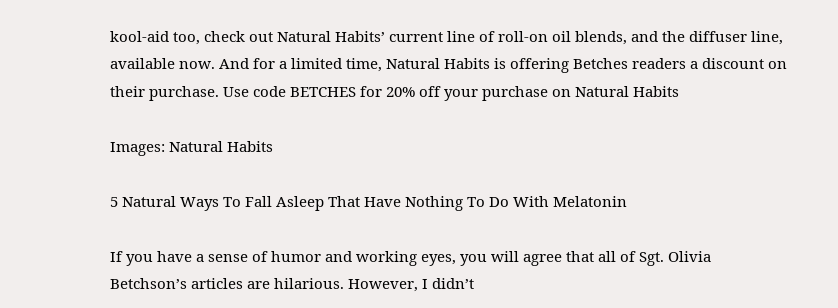kool-aid too, check out Natural Habits’ current line of roll-on oil blends, and the diffuser line, available now. And for a limited time, Natural Habits is offering Betches readers a discount on their purchase. Use code BETCHES for 20% off your purchase on Natural Habits

Images: Natural Habits

5 Natural Ways To Fall Asleep That Have Nothing To Do With Melatonin

If you have a sense of humor and working eyes, you will agree that all of Sgt. Olivia Betchson’s articles are hilarious. However, I didn’t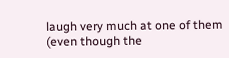laugh very much at one of them (even though the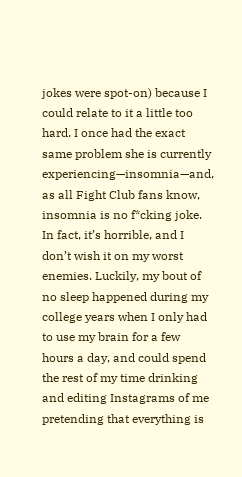jokes were spot-on) because I could relate to it a little too hard. I once had the exact same problem she is currently experiencing—insomnia—and, as all Fight Club fans know, insomnia is no f*cking joke. In fact, it’s horrible, and I don’t wish it on my worst enemies. Luckily, my bout of no sleep happened during my college years when I only had to use my brain for a few hours a day, and could spend the rest of my time drinking and editing Instagrams of me pretending that everything is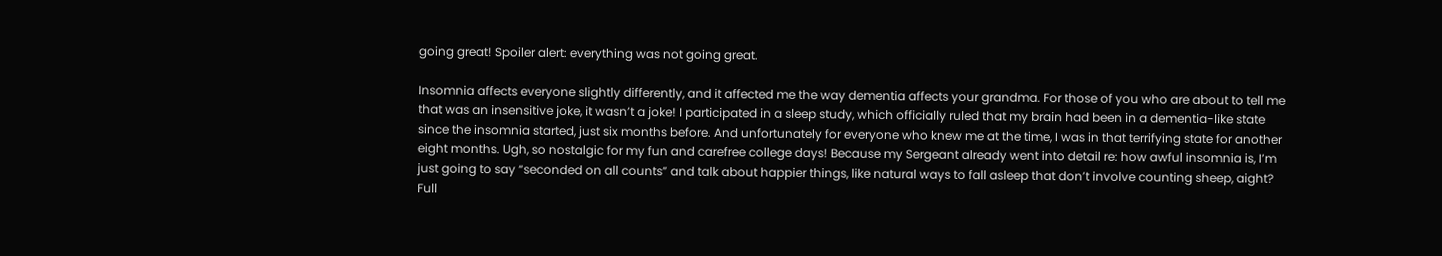going great! Spoiler alert: everything was not going great.

Insomnia affects everyone slightly differently, and it affected me the way dementia affects your grandma. For those of you who are about to tell me that was an insensitive joke, it wasn’t a joke! I participated in a sleep study, which officially ruled that my brain had been in a dementia-like state since the insomnia started, just six months before. And unfortunately for everyone who knew me at the time, I was in that terrifying state for another eight months. Ugh, so nostalgic for my fun and carefree college days! Because my Sergeant already went into detail re: how awful insomnia is, I’m just going to say “seconded on all counts” and talk about happier things, like natural ways to fall asleep that don’t involve counting sheep, aight? Full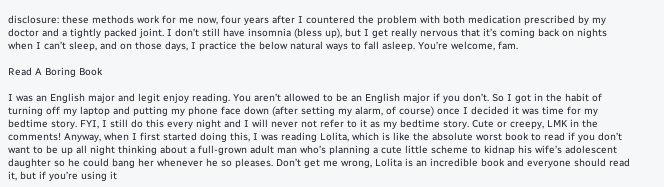disclosure: these methods work for me now, four years after I countered the problem with both medication prescribed by my doctor and a tightly packed joint. I don’t still have insomnia (bless up), but I get really nervous that it’s coming back on nights when I can’t sleep, and on those days, I practice the below natural ways to fall asleep. You’re welcome, fam.

Read A Boring Book

I was an English major and legit enjoy reading. You aren’t allowed to be an English major if you don’t. So I got in the habit of turning off my laptop and putting my phone face down (after setting my alarm, of course) once I decided it was time for my bedtime story. FYI, I still do this every night and I will never not refer to it as my bedtime story. Cute or creepy, LMK in the comments! Anyway, when I first started doing this, I was reading Lolita, which is like the absolute worst book to read if you don’t want to be up all night thinking about a full-grown adult man who’s planning a cute little scheme to kidnap his wife’s adolescent daughter so he could bang her whenever he so pleases. Don’t get me wrong, Lolita is an incredible book and everyone should read it, but if you’re using it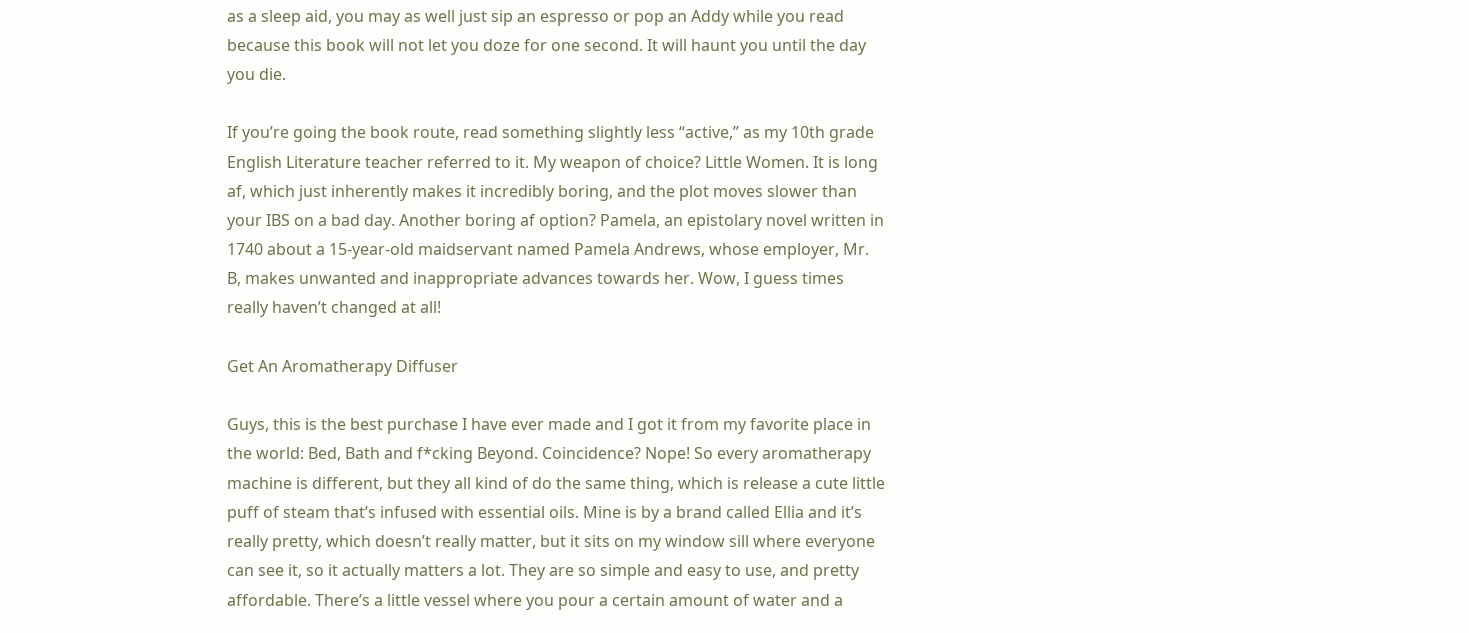as a sleep aid, you may as well just sip an espresso or pop an Addy while you read because this book will not let you doze for one second. It will haunt you until the day you die.

If you’re going the book route, read something slightly less “active,” as my 10th grade English Literature teacher referred to it. My weapon of choice? Little Women. It is long af, which just inherently makes it incredibly boring, and the plot moves slower than your IBS on a bad day. Another boring af option? Pamela, an epistolary novel written in 1740 about a 15-year-old maidservant named Pamela Andrews, whose employer, Mr. B, makes unwanted and inappropriate advances towards her. Wow, I guess times really haven’t changed at all!

Get An Aromatherapy Diffuser

Guys, this is the best purchase I have ever made and I got it from my favorite place in the world: Bed, Bath and f*cking Beyond. Coincidence? Nope! So every aromatherapy machine is different, but they all kind of do the same thing, which is release a cute little puff of steam that’s infused with essential oils. Mine is by a brand called Ellia and it’s really pretty, which doesn’t really matter, but it sits on my window sill where everyone can see it, so it actually matters a lot. They are so simple and easy to use, and pretty affordable. There’s a little vessel where you pour a certain amount of water and a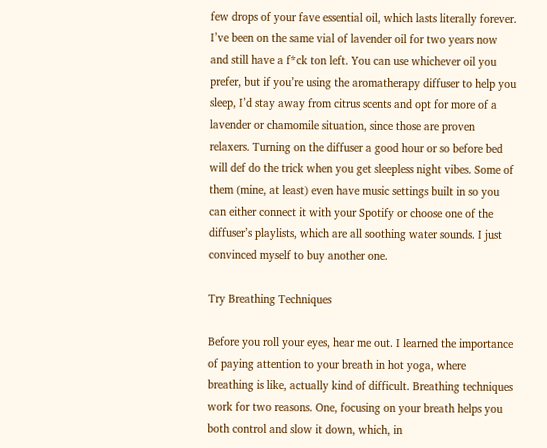few drops of your fave essential oil, which lasts literally forever. I’ve been on the same vial of lavender oil for two years now and still have a f*ck ton left. You can use whichever oil you prefer, but if you’re using the aromatherapy diffuser to help you sleep, I’d stay away from citrus scents and opt for more of a lavender or chamomile situation, since those are proven relaxers. Turning on the diffuser a good hour or so before bed will def do the trick when you get sleepless night vibes. Some of them (mine, at least) even have music settings built in so you can either connect it with your Spotify or choose one of the diffuser’s playlists, which are all soothing water sounds. I just convinced myself to buy another one.

Try Breathing Techniques

Before you roll your eyes, hear me out. I learned the importance of paying attention to your breath in hot yoga, where breathing is like, actually kind of difficult. Breathing techniques work for two reasons. One, focusing on your breath helps you both control and slow it down, which, in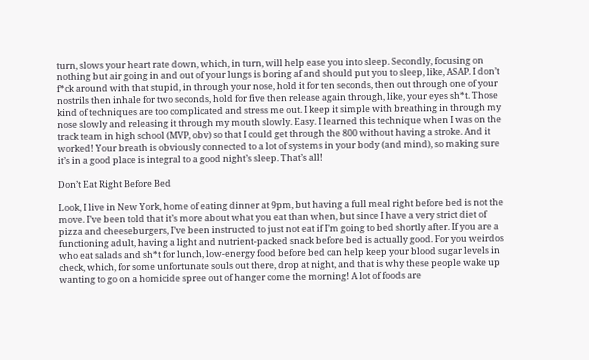turn, slows your heart rate down, which, in turn, will help ease you into sleep. Secondly, focusing on nothing but air going in and out of your lungs is boring af and should put you to sleep, like, ASAP. I don’t f*ck around with that stupid, in through your nose, hold it for ten seconds, then out through one of your nostrils then inhale for two seconds, hold for five then release again through, like, your eyes sh*t. Those kind of techniques are too complicated and stress me out. I keep it simple with breathing in through my nose slowly and releasing it through my mouth slowly. Easy. I learned this technique when I was on the track team in high school (MVP, obv) so that I could get through the 800 without having a stroke. And it worked! Your breath is obviously connected to a lot of systems in your body (and mind), so making sure it’s in a good place is integral to a good night’s sleep. That’s all!

Don’t Eat Right Before Bed

Look, I live in New York, home of eating dinner at 9pm, but having a full meal right before bed is not the move. I’ve been told that it’s more about what you eat than when, but since I have a very strict diet of pizza and cheeseburgers, I’ve been instructed to just not eat if I’m going to bed shortly after. If you are a functioning adult, having a light and nutrient-packed snack before bed is actually good. For you weirdos who eat salads and sh*t for lunch, low-energy food before bed can help keep your blood sugar levels in check, which, for some unfortunate souls out there, drop at night, and that is why these people wake up wanting to go on a homicide spree out of hanger come the morning! A lot of foods are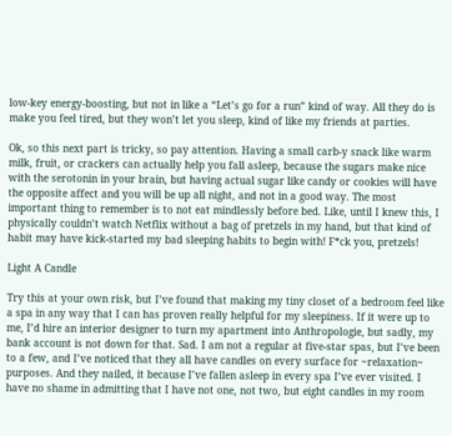low-key energy-boosting, but not in like a “Let’s go for a run” kind of way. All they do is make you feel tired, but they won’t let you sleep, kind of like my friends at parties.

Ok, so this next part is tricky, so pay attention. Having a small carb-y snack like warm milk, fruit, or crackers can actually help you fall asleep, because the sugars make nice with the serotonin in your brain, but having actual sugar like candy or cookies will have the opposite affect and you will be up all night, and not in a good way. The most important thing to remember is to not eat mindlessly before bed. Like, until I knew this, I physically couldn’t watch Netflix without a bag of pretzels in my hand, but that kind of habit may have kick-started my bad sleeping habits to begin with! F*ck you, pretzels!

Light A Candle

Try this at your own risk, but I’ve found that making my tiny closet of a bedroom feel like a spa in any way that I can has proven really helpful for my sleepiness. If it were up to me, I’d hire an interior designer to turn my apartment into Anthropologie, but sadly, my bank account is not down for that. Sad. I am not a regular at five-star spas, but I’ve been to a few, and I’ve noticed that they all have candles on every surface for ~relaxation~ purposes. And they nailed, it because I’ve fallen asleep in every spa I’ve ever visited. I have no shame in admitting that I have not one, not two, but eight candles in my room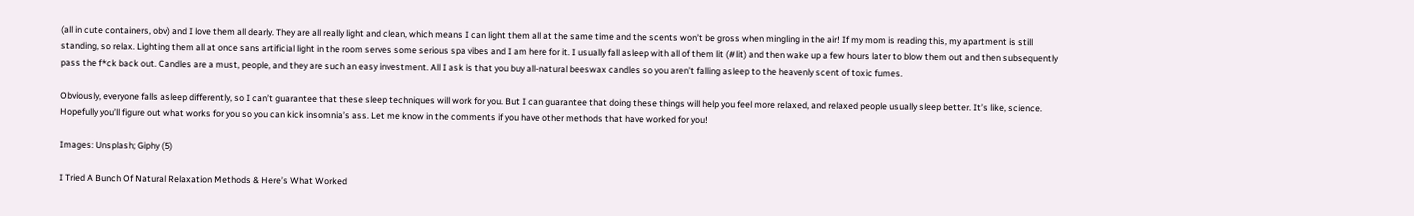(all in cute containers, obv) and I love them all dearly. They are all really light and clean, which means I can light them all at the same time and the scents won’t be gross when mingling in the air! If my mom is reading this, my apartment is still standing, so relax. Lighting them all at once sans artificial light in the room serves some serious spa vibes and I am here for it. I usually fall asleep with all of them lit (#lit) and then wake up a few hours later to blow them out and then subsequently pass the f*ck back out. Candles are a must, people, and they are such an easy investment. All I ask is that you buy all-natural beeswax candles so you aren’t falling asleep to the heavenly scent of toxic fumes.

Obviously, everyone falls asleep differently, so I can’t guarantee that these sleep techniques will work for you. But I can guarantee that doing these things will help you feel more relaxed, and relaxed people usually sleep better. It’s like, science. Hopefully you’ll figure out what works for you so you can kick insomnia’s ass. Let me know in the comments if you have other methods that have worked for you!

Images: Unsplash; Giphy (5)

I Tried A Bunch Of Natural Relaxation Methods & Here’s What Worked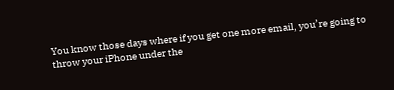You know those days where if you get one more email, you’re going to throw your iPhone under the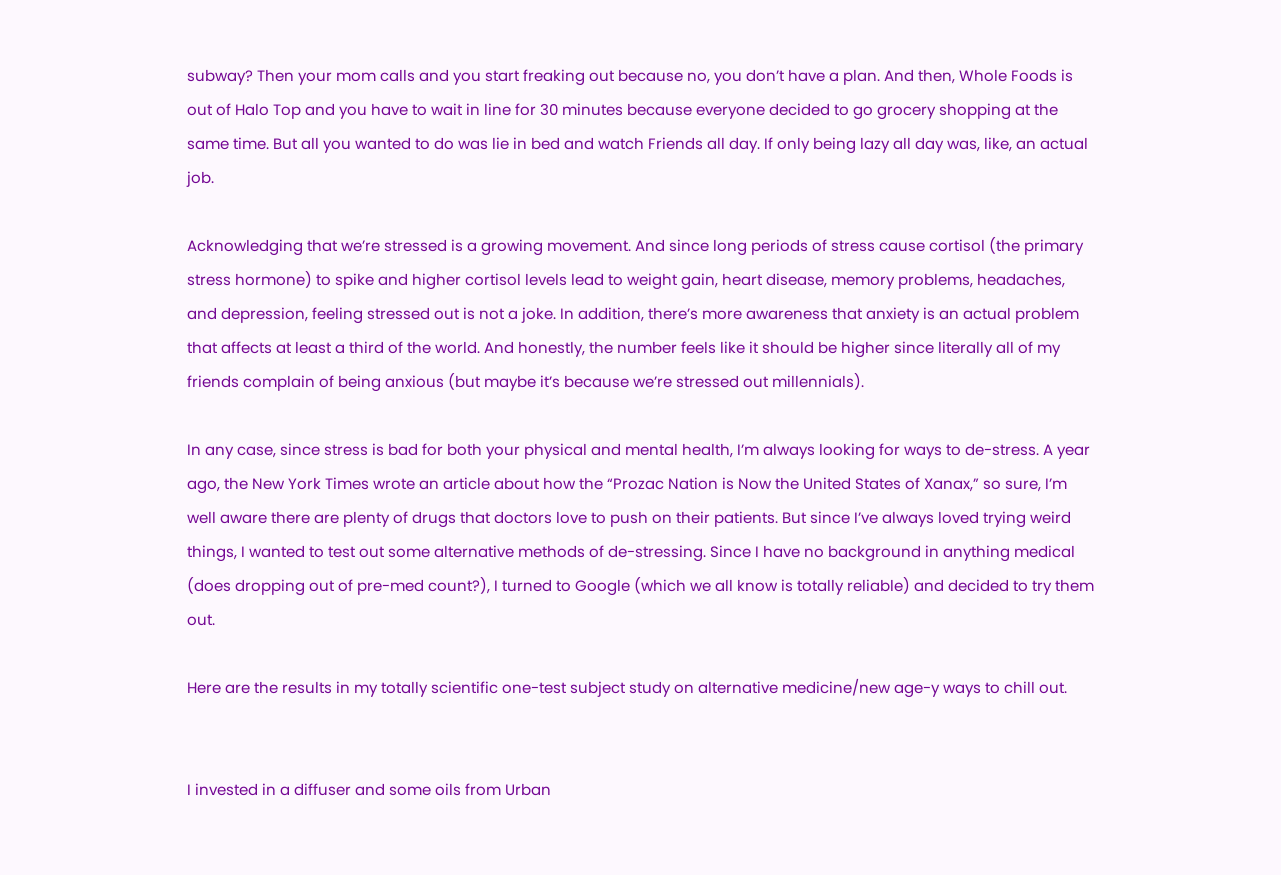subway? Then your mom calls and you start freaking out because no, you don’t have a plan. And then, Whole Foods is out of Halo Top and you have to wait in line for 30 minutes because everyone decided to go grocery shopping at the same time. But all you wanted to do was lie in bed and watch Friends all day. If only being lazy all day was, like, an actual job.

Acknowledging that we’re stressed is a growing movement. And since long periods of stress cause cortisol (the primary stress hormone) to spike and higher cortisol levels lead to weight gain, heart disease, memory problems, headaches, and depression, feeling stressed out is not a joke. In addition, there’s more awareness that anxiety is an actual problem that affects at least a third of the world. And honestly, the number feels like it should be higher since literally all of my friends complain of being anxious (but maybe it’s because we’re stressed out millennials).

In any case, since stress is bad for both your physical and mental health, I’m always looking for ways to de-stress. A year ago, the New York Times wrote an article about how the “Prozac Nation is Now the United States of Xanax,” so sure, I’m well aware there are plenty of drugs that doctors love to push on their patients. But since I’ve always loved trying weird things, I wanted to test out some alternative methods of de-stressing. Since I have no background in anything medical (does dropping out of pre-med count?), I turned to Google (which we all know is totally reliable) and decided to try them out.

Here are the results in my totally scientific one-test subject study on alternative medicine/new age-y ways to chill out.


I invested in a diffuser and some oils from Urban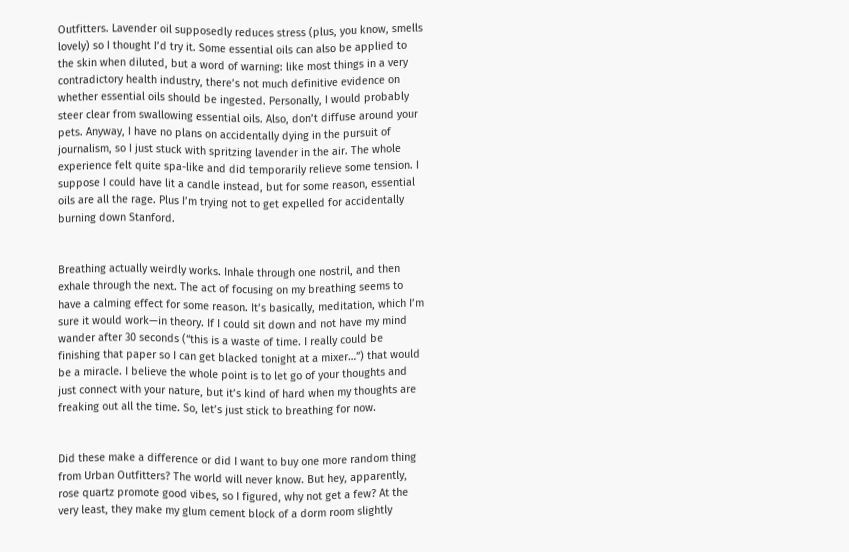Outfitters. Lavender oil supposedly reduces stress (plus, you know, smells lovely) so I thought I’d try it. Some essential oils can also be applied to the skin when diluted, but a word of warning: like most things in a very contradictory health industry, there’s not much definitive evidence on whether essential oils should be ingested. Personally, I would probably steer clear from swallowing essential oils. Also, don’t diffuse around your pets. Anyway, I have no plans on accidentally dying in the pursuit of journalism, so I just stuck with spritzing lavender in the air. The whole experience felt quite spa-like and did temporarily relieve some tension. I suppose I could have lit a candle instead, but for some reason, essential oils are all the rage. Plus I’m trying not to get expelled for accidentally burning down Stanford.


Breathing actually weirdly works. Inhale through one nostril, and then exhale through the next. The act of focusing on my breathing seems to have a calming effect for some reason. It’s basically, meditation, which I’m sure it would work—in theory. If I could sit down and not have my mind wander after 30 seconds (“this is a waste of time. I really could be finishing that paper so I can get blacked tonight at a mixer…”) that would be a miracle. I believe the whole point is to let go of your thoughts and just connect with your nature, but it’s kind of hard when my thoughts are freaking out all the time. So, let’s just stick to breathing for now.


Did these make a difference or did I want to buy one more random thing from Urban Outfitters? The world will never know. But hey, apparently, rose quartz promote good vibes, so I figured, why not get a few? At the very least, they make my glum cement block of a dorm room slightly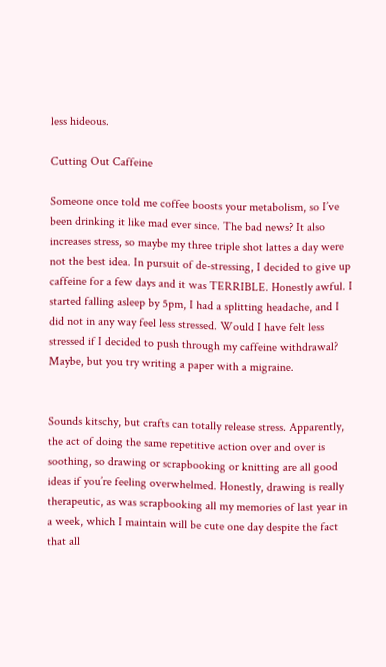less hideous.

Cutting Out Caffeine

Someone once told me coffee boosts your metabolism, so I’ve been drinking it like mad ever since. The bad news? It also increases stress, so maybe my three triple shot lattes a day were not the best idea. In pursuit of de-stressing, I decided to give up caffeine for a few days and it was TERRIBLE. Honestly awful. I started falling asleep by 5pm, I had a splitting headache, and I did not in any way feel less stressed. Would I have felt less stressed if I decided to push through my caffeine withdrawal? Maybe, but you try writing a paper with a migraine.


Sounds kitschy, but crafts can totally release stress. Apparently, the act of doing the same repetitive action over and over is soothing, so drawing or scrapbooking or knitting are all good ideas if you’re feeling overwhelmed. Honestly, drawing is really therapeutic, as was scrapbooking all my memories of last year in a week, which I maintain will be cute one day despite the fact that all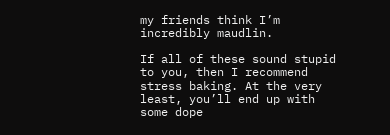my friends think I’m incredibly maudlin.

If all of these sound stupid to you, then I recommend stress baking. At the very least, you’ll end up with some dope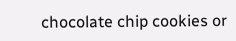chocolate chip cookies or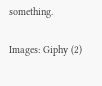something.

Images: Giphy (2)